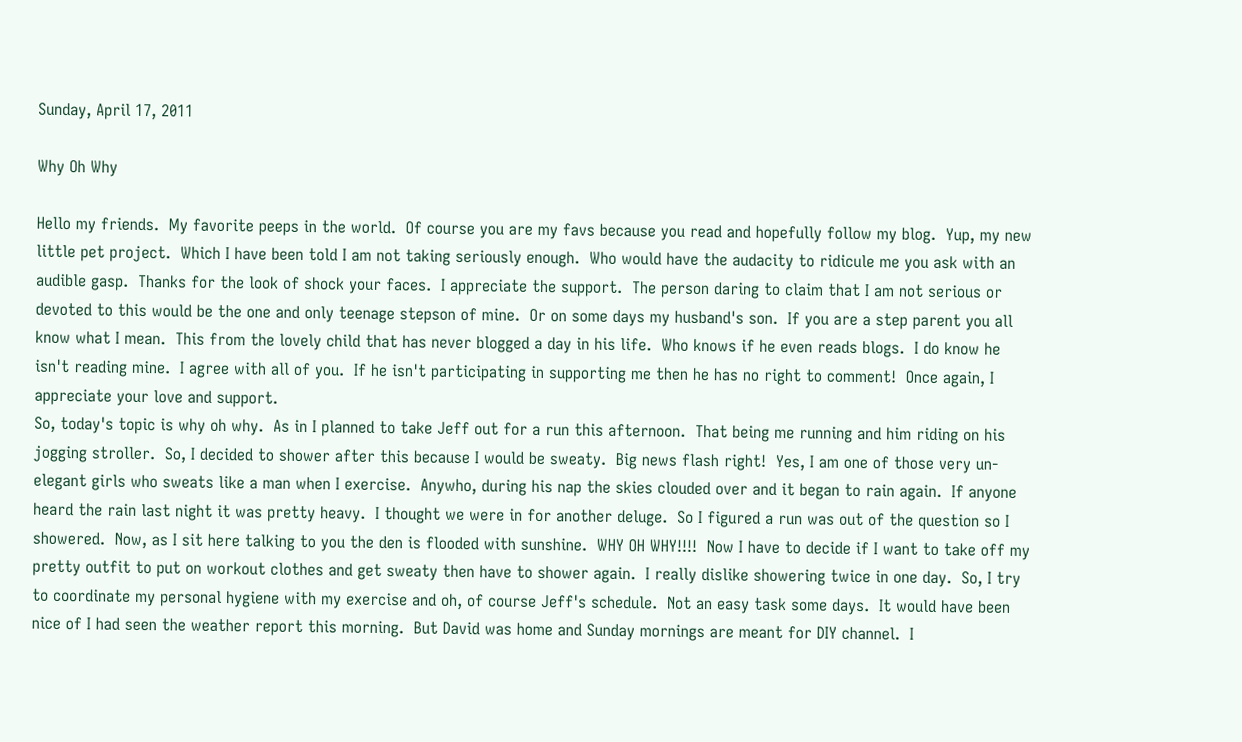Sunday, April 17, 2011

Why Oh Why

Hello my friends.  My favorite peeps in the world.  Of course you are my favs because you read and hopefully follow my blog.  Yup, my new little pet project.  Which I have been told I am not taking seriously enough.  Who would have the audacity to ridicule me you ask with an audible gasp.  Thanks for the look of shock your faces.  I appreciate the support.  The person daring to claim that I am not serious or devoted to this would be the one and only teenage stepson of mine.  Or on some days my husband's son.  If you are a step parent you all know what I mean.  This from the lovely child that has never blogged a day in his life.  Who knows if he even reads blogs.  I do know he isn't reading mine.  I agree with all of you.  If he isn't participating in supporting me then he has no right to comment!  Once again, I appreciate your love and support.
So, today's topic is why oh why.  As in I planned to take Jeff out for a run this afternoon.  That being me running and him riding on his  jogging stroller.  So, I decided to shower after this because I would be sweaty.  Big news flash right!  Yes, I am one of those very un-elegant girls who sweats like a man when I exercise.  Anywho, during his nap the skies clouded over and it began to rain again.  If anyone heard the rain last night it was pretty heavy.  I thought we were in for another deluge.  So I figured a run was out of the question so I showered.  Now, as I sit here talking to you the den is flooded with sunshine.  WHY OH WHY!!!!  Now I have to decide if I want to take off my pretty outfit to put on workout clothes and get sweaty then have to shower again.  I really dislike showering twice in one day.  So, I try to coordinate my personal hygiene with my exercise and oh, of course Jeff's schedule.  Not an easy task some days.  It would have been nice of I had seen the weather report this morning.  But David was home and Sunday mornings are meant for DIY channel.  I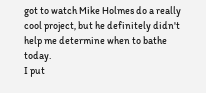got to watch Mike Holmes do a really cool project, but he definitely didn't help me determine when to bathe today.
I put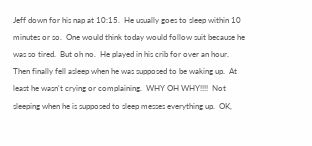Jeff down for his nap at 10:15.  He usually goes to sleep within 10 minutes or so.  One would think today would follow suit because he was so tired.  But oh no.  He played in his crib for over an hour.  Then finally fell asleep when he was supposed to be waking up.  At least he wasn't crying or complaining.  WHY OH WHY!!!!  Not sleeping when he is supposed to sleep messes everything up.  OK,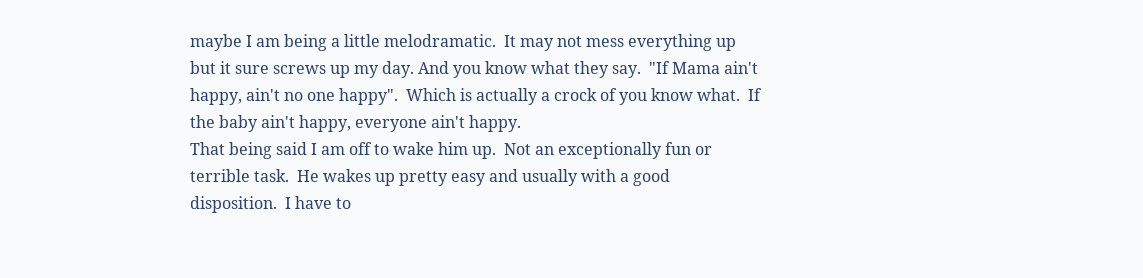maybe I am being a little melodramatic.  It may not mess everything up but it sure screws up my day. And you know what they say.  "If Mama ain't happy, ain't no one happy".  Which is actually a crock of you know what.  If the baby ain't happy, everyone ain't happy.
That being said I am off to wake him up.  Not an exceptionally fun or terrible task.  He wakes up pretty easy and usually with a good disposition.  I have to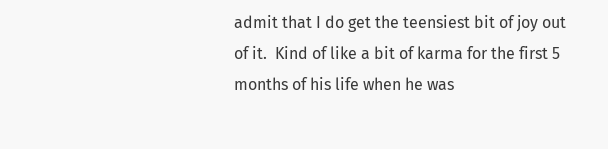admit that I do get the teensiest bit of joy out of it.  Kind of like a bit of karma for the first 5 months of his life when he was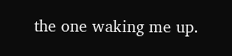the one waking me up.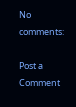No comments:

Post a Comment